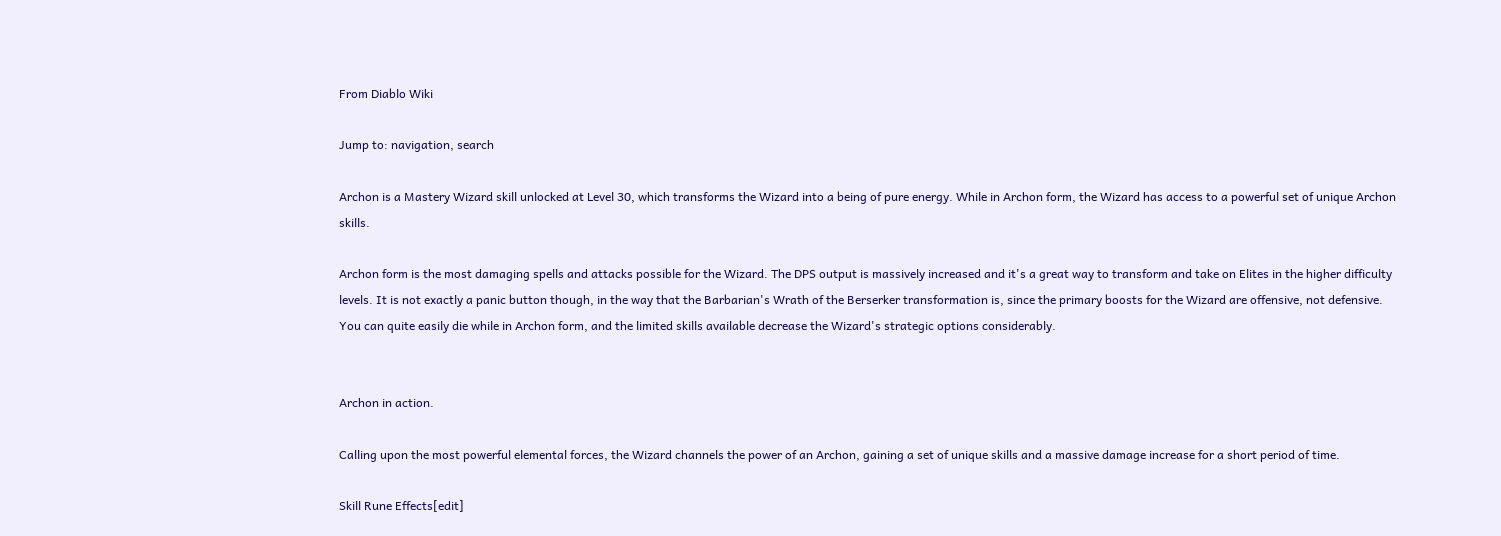From Diablo Wiki

Jump to: navigation, search

Archon is a Mastery Wizard skill unlocked at Level 30, which transforms the Wizard into a being of pure energy. While in Archon form, the Wizard has access to a powerful set of unique Archon skills.

Archon form is the most damaging spells and attacks possible for the Wizard. The DPS output is massively increased and it's a great way to transform and take on Elites in the higher difficulty levels. It is not exactly a panic button though, in the way that the Barbarian's Wrath of the Berserker transformation is, since the primary boosts for the Wizard are offensive, not defensive. You can quite easily die while in Archon form, and the limited skills available decrease the Wizard's strategic options considerably.


Archon in action.

Calling upon the most powerful elemental forces, the Wizard channels the power of an Archon, gaining a set of unique skills and a massive damage increase for a short period of time.

Skill Rune Effects[edit]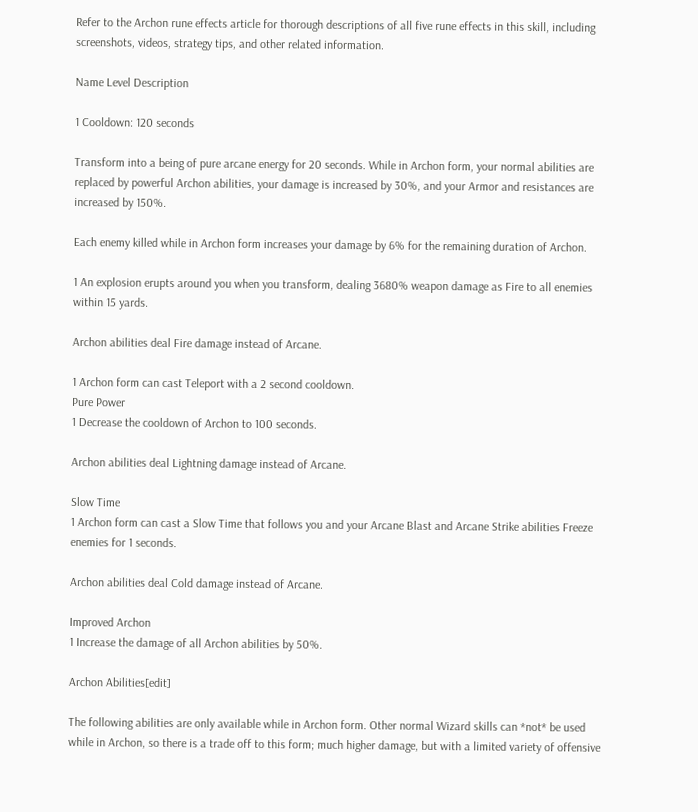Refer to the Archon rune effects article for thorough descriptions of all five rune effects in this skill, including screenshots, videos, strategy tips, and other related information.

Name Level Description

1 Cooldown: 120 seconds

Transform into a being of pure arcane energy for 20 seconds. While in Archon form, your normal abilities are replaced by powerful Archon abilities, your damage is increased by 30%, and your Armor and resistances are increased by 150%.

Each enemy killed while in Archon form increases your damage by 6% for the remaining duration of Archon.

1 An explosion erupts around you when you transform, dealing 3680% weapon damage as Fire to all enemies within 15 yards.

Archon abilities deal Fire damage instead of Arcane.

1 Archon form can cast Teleport with a 2 second cooldown.
Pure Power
1 Decrease the cooldown of Archon to 100 seconds.

Archon abilities deal Lightning damage instead of Arcane.

Slow Time
1 Archon form can cast a Slow Time that follows you and your Arcane Blast and Arcane Strike abilities Freeze enemies for 1 seconds.

Archon abilities deal Cold damage instead of Arcane.

Improved Archon
1 Increase the damage of all Archon abilities by 50%.

Archon Abilities[edit]

The following abilities are only available while in Archon form. Other normal Wizard skills can *not* be used while in Archon, so there is a trade off to this form; much higher damage, but with a limited variety of offensive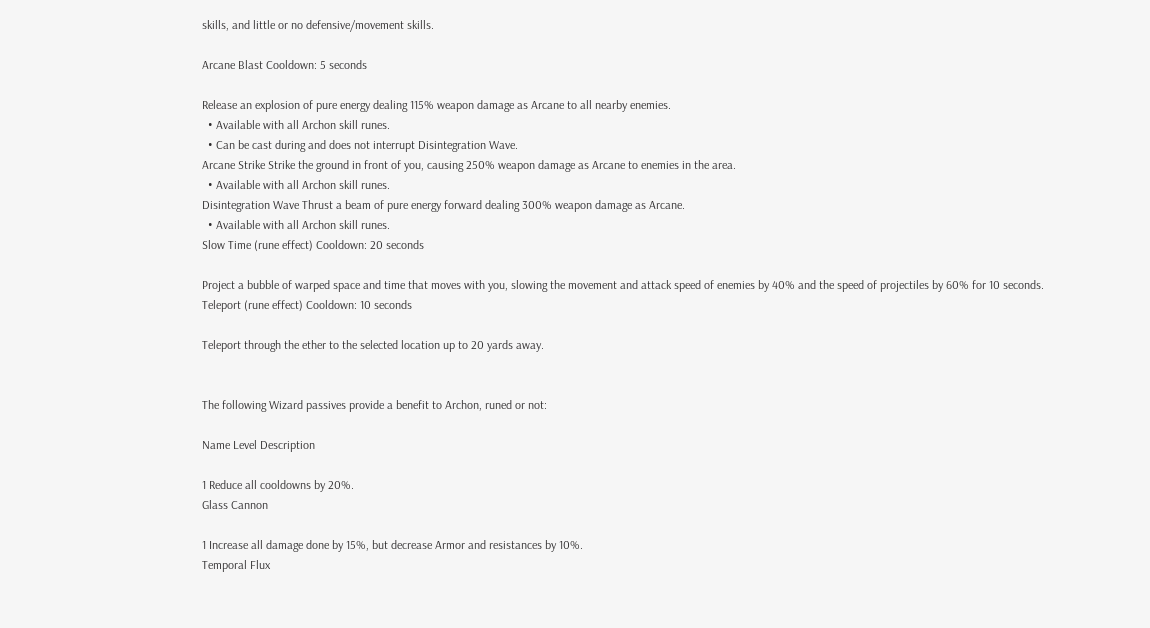skills, and little or no defensive/movement skills.

Arcane Blast Cooldown: 5 seconds

Release an explosion of pure energy dealing 115% weapon damage as Arcane to all nearby enemies.
  • Available with all Archon skill runes.
  • Can be cast during and does not interrupt Disintegration Wave.
Arcane Strike Strike the ground in front of you, causing 250% weapon damage as Arcane to enemies in the area.
  • Available with all Archon skill runes.
Disintegration Wave Thrust a beam of pure energy forward dealing 300% weapon damage as Arcane.
  • Available with all Archon skill runes.
Slow Time (rune effect) Cooldown: 20 seconds

Project a bubble of warped space and time that moves with you, slowing the movement and attack speed of enemies by 40% and the speed of projectiles by 60% for 10 seconds.
Teleport (rune effect) Cooldown: 10 seconds

Teleport through the ether to the selected location up to 20 yards away.


The following Wizard passives provide a benefit to Archon, runed or not:

Name Level Description

1 Reduce all cooldowns by 20%.
Glass Cannon

1 Increase all damage done by 15%, but decrease Armor and resistances by 10%.
Temporal Flux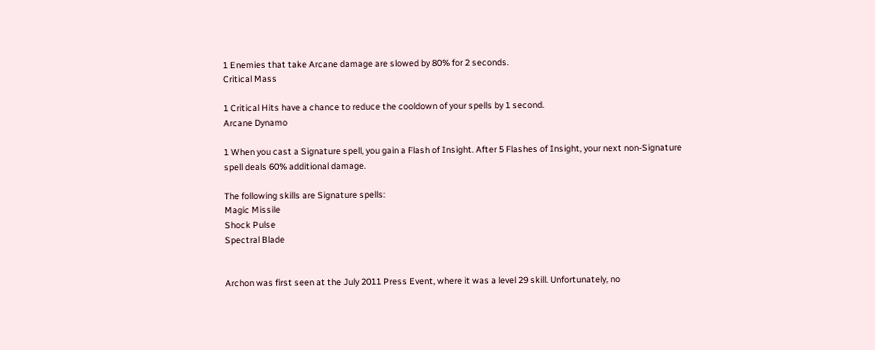1 Enemies that take Arcane damage are slowed by 80% for 2 seconds.
Critical Mass

1 Critical Hits have a chance to reduce the cooldown of your spells by 1 second.
Arcane Dynamo

1 When you cast a Signature spell, you gain a Flash of Insight. After 5 Flashes of Insight, your next non-Signature spell deals 60% additional damage.

The following skills are Signature spells:
Magic Missile
Shock Pulse
Spectral Blade


Archon was first seen at the July 2011 Press Event, where it was a level 29 skill. Unfortunately, no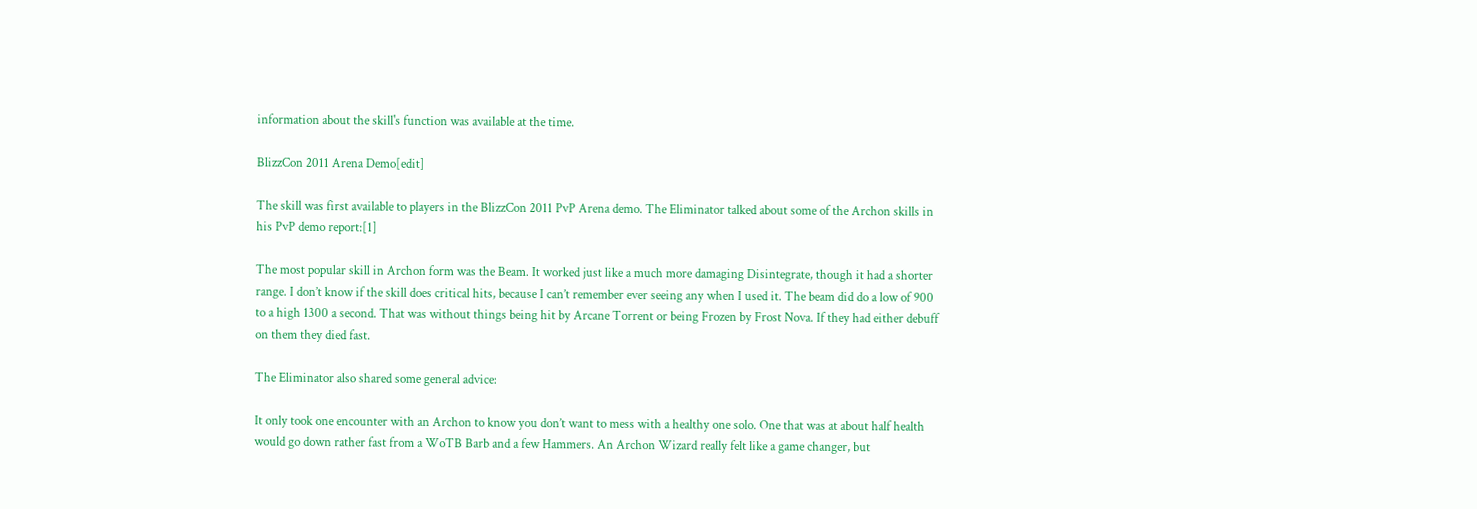information about the skill's function was available at the time.

BlizzCon 2011 Arena Demo[edit]

The skill was first available to players in the BlizzCon 2011 PvP Arena demo. The Eliminator talked about some of the Archon skills in his PvP demo report:[1]

The most popular skill in Archon form was the Beam. It worked just like a much more damaging Disintegrate, though it had a shorter range. I don’t know if the skill does critical hits, because I can’t remember ever seeing any when I used it. The beam did do a low of 900 to a high 1300 a second. That was without things being hit by Arcane Torrent or being Frozen by Frost Nova. If they had either debuff on them they died fast.

The Eliminator also shared some general advice:

It only took one encounter with an Archon to know you don’t want to mess with a healthy one solo. One that was at about half health would go down rather fast from a WoTB Barb and a few Hammers. An Archon Wizard really felt like a game changer, but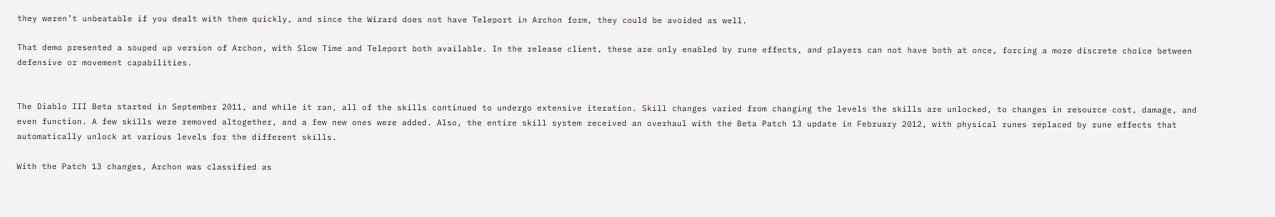they weren’t unbeatable if you dealt with them quickly, and since the Wizard does not have Teleport in Archon form, they could be avoided as well.

That demo presented a souped up version of Archon, with Slow Time and Teleport both available. In the release client, these are only enabled by rune effects, and players can not have both at once, forcing a more discrete choice between defensive or movement capabilities.


The Diablo III Beta started in September 2011, and while it ran, all of the skills continued to undergo extensive iteration. Skill changes varied from changing the levels the skills are unlocked, to changes in resource cost, damage, and even function. A few skills were removed altogether, and a few new ones were added. Also, the entire skill system received an overhaul with the Beta Patch 13 update in February 2012, with physical runes replaced by rune effects that automatically unlock at various levels for the different skills.

With the Patch 13 changes, Archon was classified as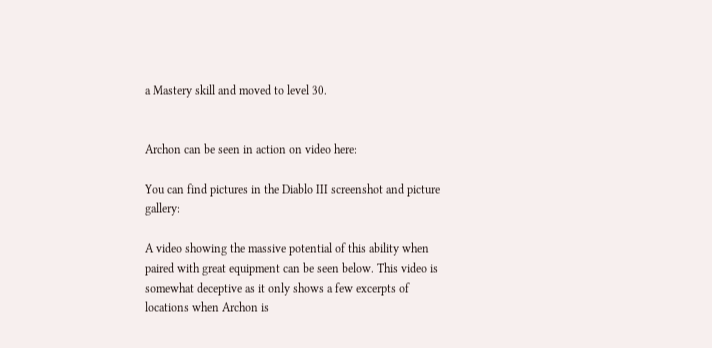a Mastery skill and moved to level 30.


Archon can be seen in action on video here:

You can find pictures in the Diablo III screenshot and picture gallery:

A video showing the massive potential of this ability when paired with great equipment can be seen below. This video is somewhat deceptive as it only shows a few excerpts of locations when Archon is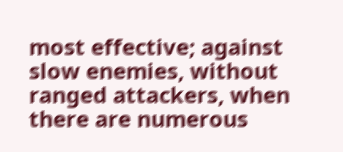most effective; against slow enemies, without ranged attackers, when there are numerous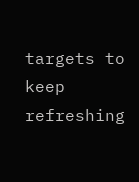targets to keep refreshing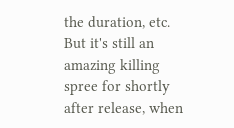the duration, etc. But it's still an amazing killing spree for shortly after release, when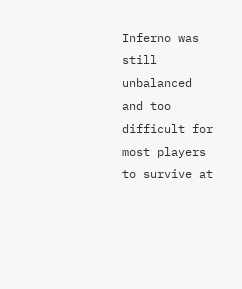Inferno was still unbalanced and too difficult for most players to survive at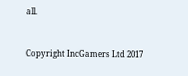all.


Copyright IncGamers Ltd 2017